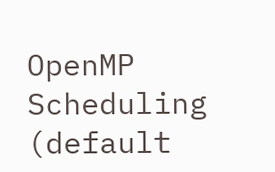OpenMP Scheduling (default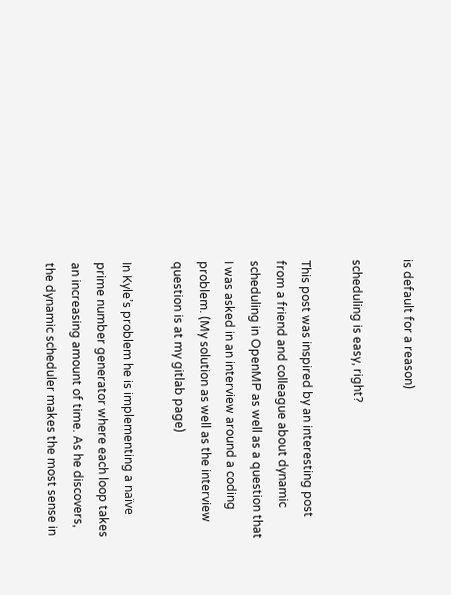is default for a reason)

scheduling is easy, right?

This post was inspired by an interesting post from a friend and colleague about dynamic scheduling in OpenMP as well as a question that I was asked in an interview around a coding problem. (My solution as well as the interview question is at my gitlab page)

In Kyle’s problem he is implementing a naïve prime number generator where each loop takes an increasing amount of time. As he discovers, the dynamic scheduler makes the most sense in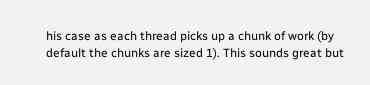his case as each thread picks up a chunk of work (by default the chunks are sized 1). This sounds great but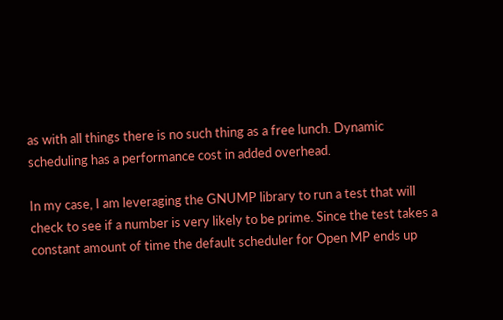as with all things there is no such thing as a free lunch. Dynamic scheduling has a performance cost in added overhead.

In my case, I am leveraging the GNUMP library to run a test that will check to see if a number is very likely to be prime. Since the test takes a constant amount of time the default scheduler for Open MP ends up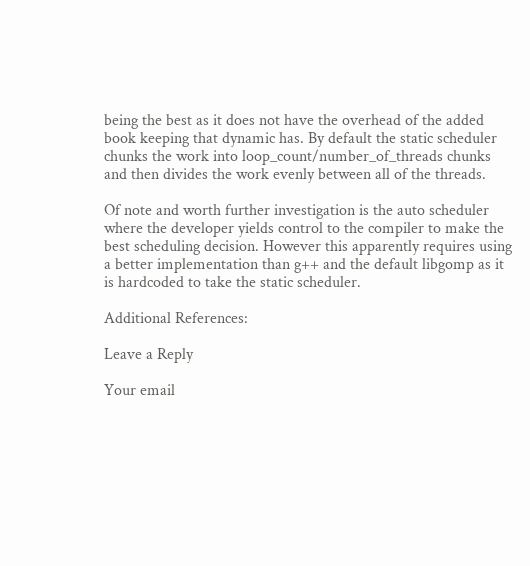being the best as it does not have the overhead of the added book keeping that dynamic has. By default the static scheduler chunks the work into loop_count/number_of_threads chunks and then divides the work evenly between all of the threads.

Of note and worth further investigation is the auto scheduler where the developer yields control to the compiler to make the best scheduling decision. However this apparently requires using a better implementation than g++ and the default libgomp as it is hardcoded to take the static scheduler.

Additional References:

Leave a Reply

Your email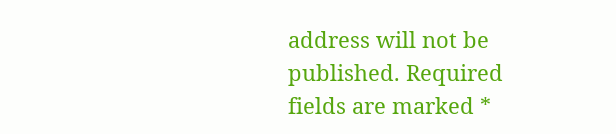address will not be published. Required fields are marked *